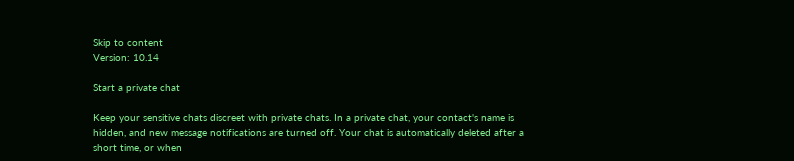Skip to content
Version: 10.14

Start a private chat

Keep your sensitive chats discreet with private chats. In a private chat, your contact's name is hidden, and new message notifications are turned off. Your chat is automatically deleted after a short time, or when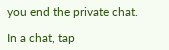you end the private chat.

In a chat, tap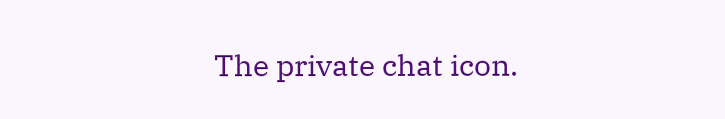The private chat icon.